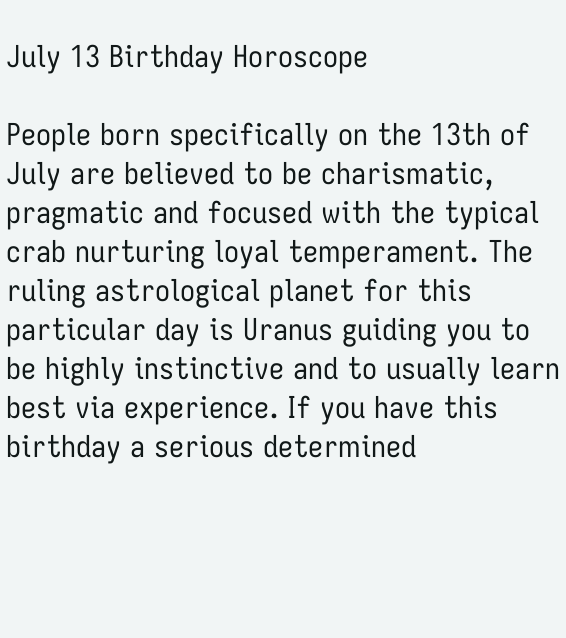July 13 Birthday Horoscope

People born specifically on the 13th of July are believed to be charismatic, pragmatic and focused with the typical crab nurturing loyal temperament. The ruling astrological planet for this particular day is Uranus guiding you to be highly instinctive and to usually learn best via experience. If you have this birthday a serious determined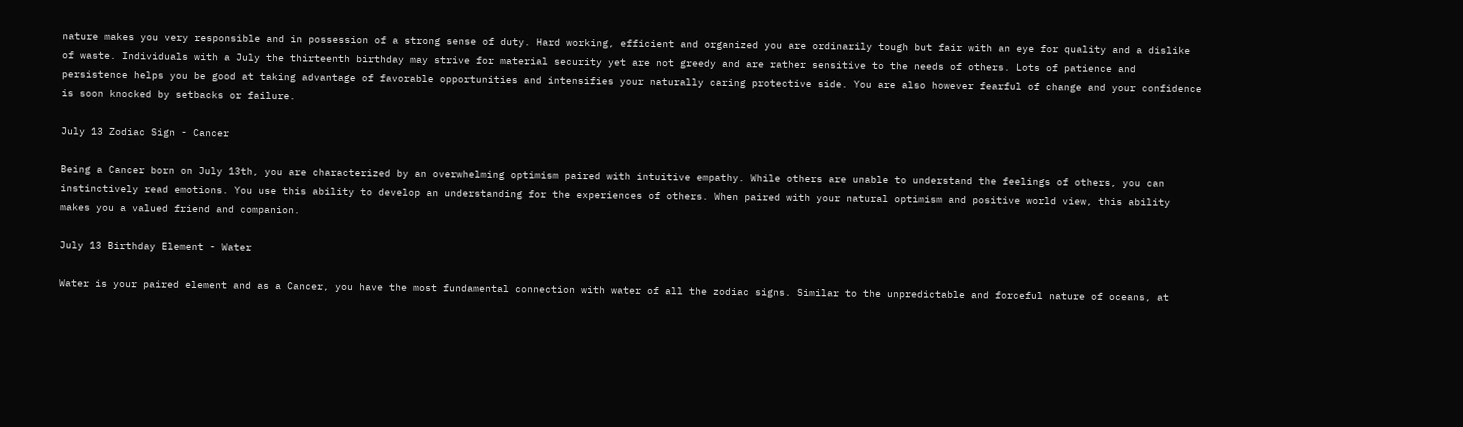nature makes you very responsible and in possession of a strong sense of duty. Hard working, efficient and organized you are ordinarily tough but fair with an eye for quality and a dislike of waste. Individuals with a July the thirteenth birthday may strive for material security yet are not greedy and are rather sensitive to the needs of others. Lots of patience and persistence helps you be good at taking advantage of favorable opportunities and intensifies your naturally caring protective side. You are also however fearful of change and your confidence is soon knocked by setbacks or failure.

July 13 Zodiac Sign - Cancer

Being a Cancer born on July 13th, you are characterized by an overwhelming optimism paired with intuitive empathy. While others are unable to understand the feelings of others, you can instinctively read emotions. You use this ability to develop an understanding for the experiences of others. When paired with your natural optimism and positive world view, this ability makes you a valued friend and companion.

July 13 Birthday Element - Water

Water is your paired element and as a Cancer, you have the most fundamental connection with water of all the zodiac signs. Similar to the unpredictable and forceful nature of oceans, at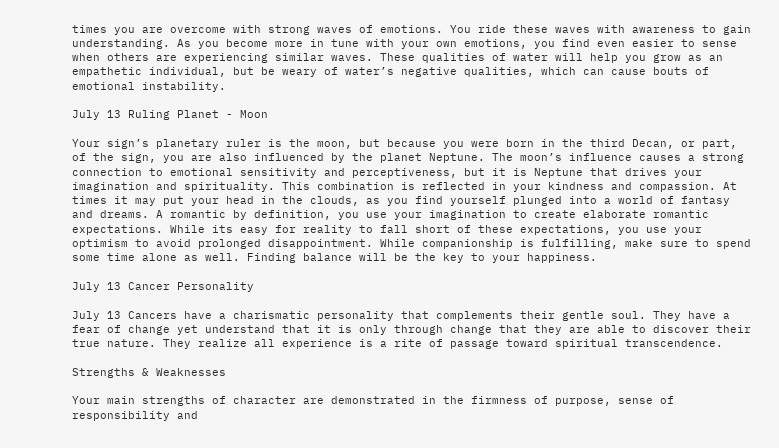times you are overcome with strong waves of emotions. You ride these waves with awareness to gain understanding. As you become more in tune with your own emotions, you find even easier to sense when others are experiencing similar waves. These qualities of water will help you grow as an empathetic individual, but be weary of water’s negative qualities, which can cause bouts of emotional instability.

July 13 Ruling Planet - Moon

Your sign’s planetary ruler is the moon, but because you were born in the third Decan, or part, of the sign, you are also influenced by the planet Neptune. The moon’s influence causes a strong connection to emotional sensitivity and perceptiveness, but it is Neptune that drives your imagination and spirituality. This combination is reflected in your kindness and compassion. At times it may put your head in the clouds, as you find yourself plunged into a world of fantasy and dreams. A romantic by definition, you use your imagination to create elaborate romantic expectations. While its easy for reality to fall short of these expectations, you use your optimism to avoid prolonged disappointment. While companionship is fulfilling, make sure to spend some time alone as well. Finding balance will be the key to your happiness.

July 13 Cancer Personality

July 13 Cancers have a charismatic personality that complements their gentle soul. They have a fear of change yet understand that it is only through change that they are able to discover their true nature. They realize all experience is a rite of passage toward spiritual transcendence.

Strengths & Weaknesses

Your main strengths of character are demonstrated in the firmness of purpose, sense of responsibility and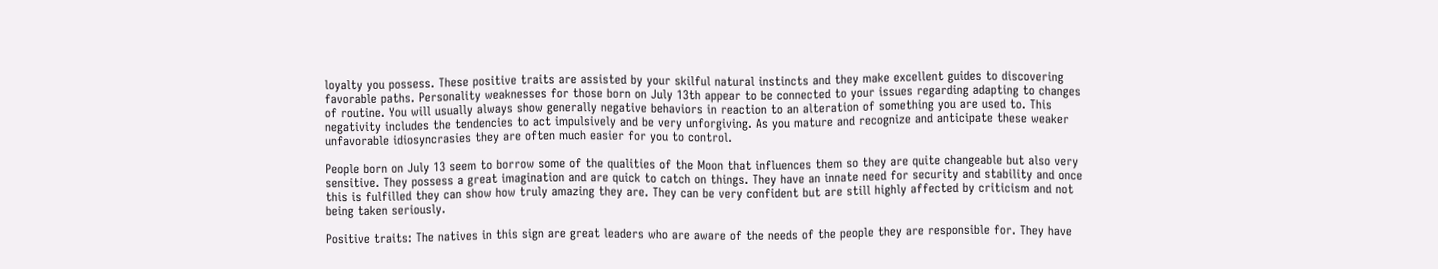loyalty you possess. These positive traits are assisted by your skilful natural instincts and they make excellent guides to discovering favorable paths. Personality weaknesses for those born on July 13th appear to be connected to your issues regarding adapting to changes of routine. You will usually always show generally negative behaviors in reaction to an alteration of something you are used to. This negativity includes the tendencies to act impulsively and be very unforgiving. As you mature and recognize and anticipate these weaker unfavorable idiosyncrasies they are often much easier for you to control.

People born on July 13 seem to borrow some of the qualities of the Moon that influences them so they are quite changeable but also very sensitive. They possess a great imagination and are quick to catch on things. They have an innate need for security and stability and once this is fulfilled they can show how truly amazing they are. They can be very confident but are still highly affected by criticism and not being taken seriously.

Positive traits: The natives in this sign are great leaders who are aware of the needs of the people they are responsible for. They have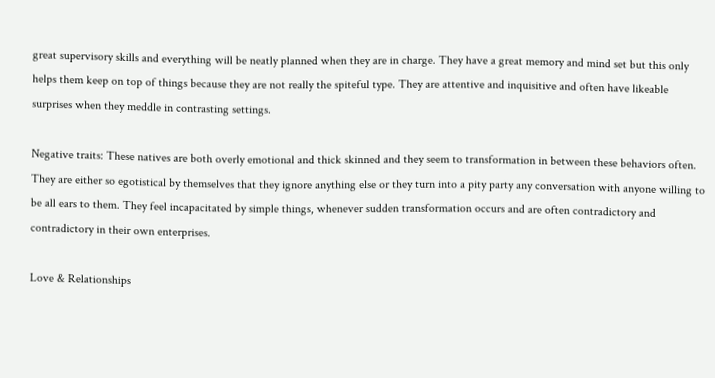great supervisory skills and everything will be neatly planned when they are in charge. They have a great memory and mind set but this only helps them keep on top of things because they are not really the spiteful type. They are attentive and inquisitive and often have likeable surprises when they meddle in contrasting settings.

Negative traits: These natives are both overly emotional and thick skinned and they seem to transformation in between these behaviors often. They are either so egotistical by themselves that they ignore anything else or they turn into a pity party any conversation with anyone willing to be all ears to them. They feel incapacitated by simple things, whenever sudden transformation occurs and are often contradictory and contradictory in their own enterprises.

Love & Relationships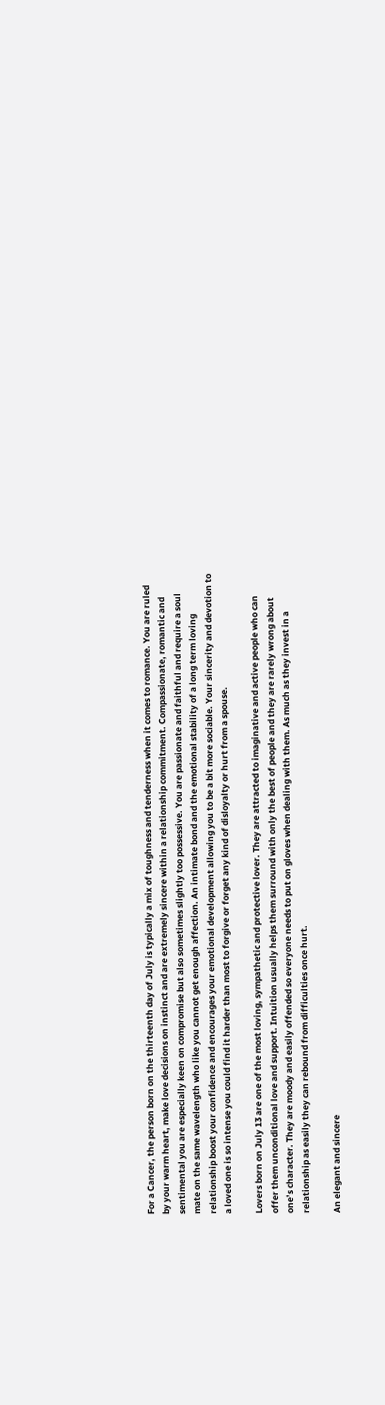For a Cancer, the person born on the thirteenth day of July is typically a mix of toughness and tenderness when it comes to romance. You are ruled by your warm heart, make love decisions on instinct and are extremely sincere within a relationship commitment. Compassionate, romantic and sentimental you are especially keen on compromise but also sometimes slightly too possessive. You are passionate and faithful and require a soul mate on the same wavelength who like you cannot get enough affection. An intimate bond and the emotional stability of a long term loving relationship boost your confidence and encourages your emotional development allowing you to be a bit more sociable. Your sincerity and devotion to a loved one is so intense you could find it harder than most to forgive or forget any kind of disloyalty or hurt from a spouse.

Lovers born on July 13 are one of the most loving, sympathetic and protective lover. They are attracted to imaginative and active people who can offer them unconditional love and support. Intuition usually helps them surround with only the best of people and they are rarely wrong about one’s character. They are moody and easily offended so everyone needs to put on gloves when dealing with them. As much as they invest in a relationship as easily they can rebound from difficulties once hurt.

An elegant and sincere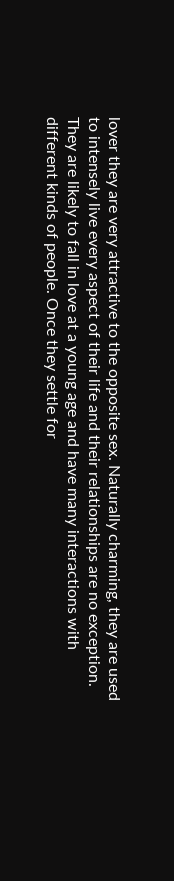lover they are very attractive to the opposite sex. Naturally charming, they are used to intensely live every aspect of their life and their relationships are no exception. They are likely to fall in love at a young age and have many interactions with different kinds of people. Once they settle for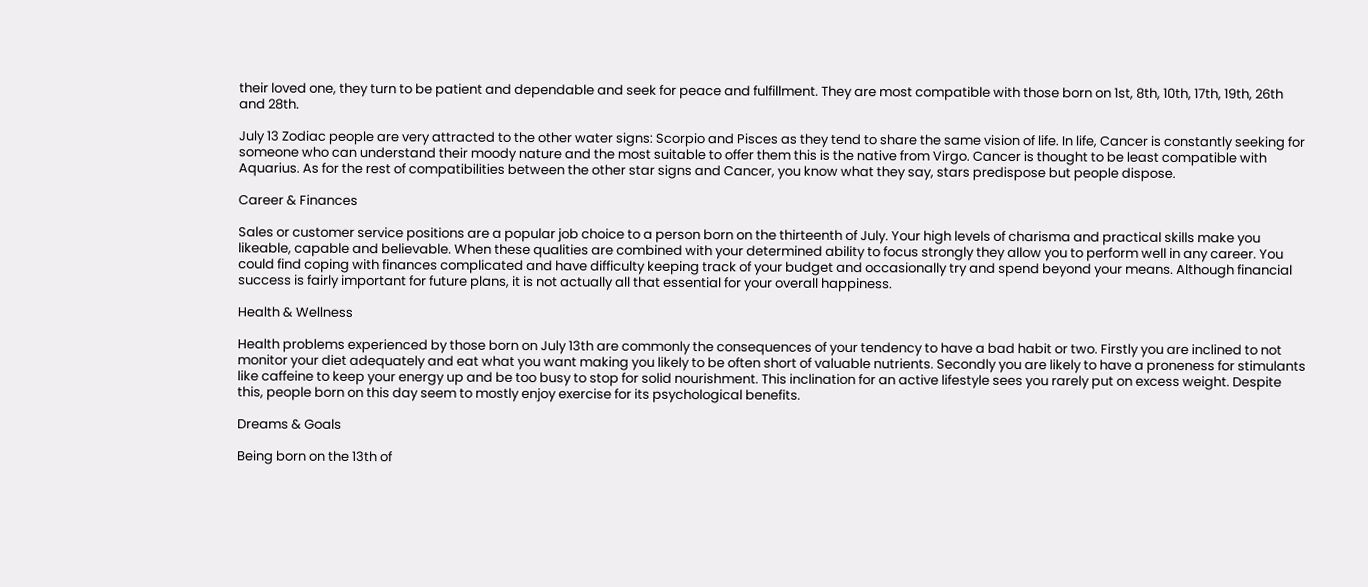their loved one, they turn to be patient and dependable and seek for peace and fulfillment. They are most compatible with those born on 1st, 8th, 10th, 17th, 19th, 26th and 28th.

July 13 Zodiac people are very attracted to the other water signs: Scorpio and Pisces as they tend to share the same vision of life. In life, Cancer is constantly seeking for someone who can understand their moody nature and the most suitable to offer them this is the native from Virgo. Cancer is thought to be least compatible with Aquarius. As for the rest of compatibilities between the other star signs and Cancer, you know what they say, stars predispose but people dispose.

Career & Finances

Sales or customer service positions are a popular job choice to a person born on the thirteenth of July. Your high levels of charisma and practical skills make you likeable, capable and believable. When these qualities are combined with your determined ability to focus strongly they allow you to perform well in any career. You could find coping with finances complicated and have difficulty keeping track of your budget and occasionally try and spend beyond your means. Although financial success is fairly important for future plans, it is not actually all that essential for your overall happiness.

Health & Wellness

Health problems experienced by those born on July 13th are commonly the consequences of your tendency to have a bad habit or two. Firstly you are inclined to not monitor your diet adequately and eat what you want making you likely to be often short of valuable nutrients. Secondly you are likely to have a proneness for stimulants like caffeine to keep your energy up and be too busy to stop for solid nourishment. This inclination for an active lifestyle sees you rarely put on excess weight. Despite this, people born on this day seem to mostly enjoy exercise for its psychological benefits.

Dreams & Goals

Being born on the 13th of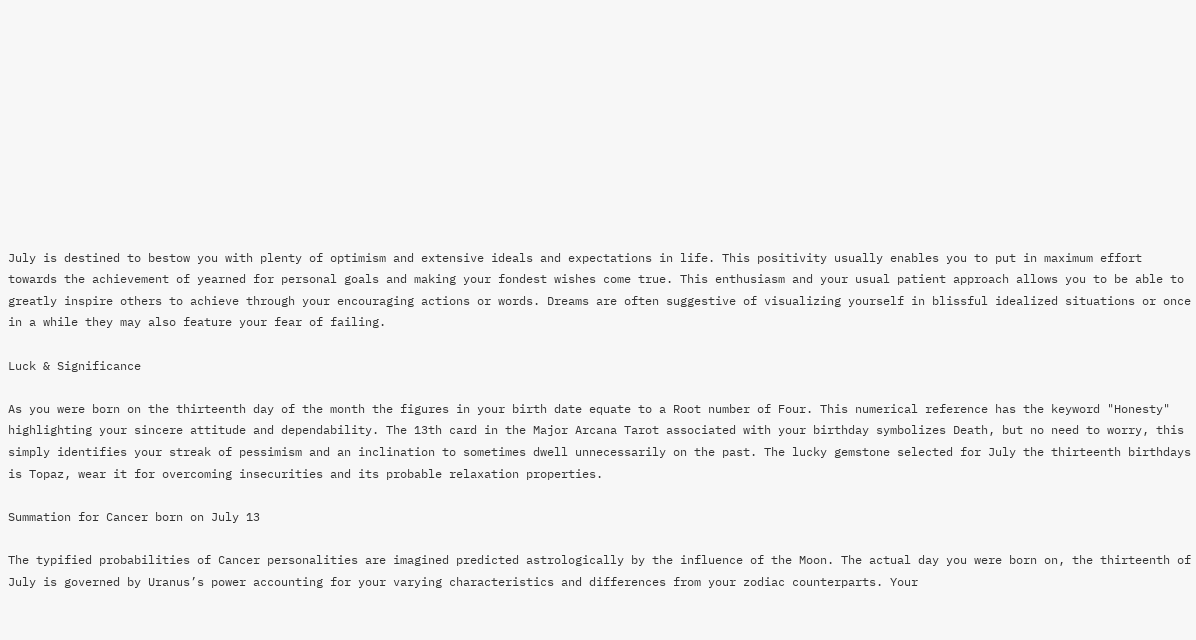July is destined to bestow you with plenty of optimism and extensive ideals and expectations in life. This positivity usually enables you to put in maximum effort towards the achievement of yearned for personal goals and making your fondest wishes come true. This enthusiasm and your usual patient approach allows you to be able to greatly inspire others to achieve through your encouraging actions or words. Dreams are often suggestive of visualizing yourself in blissful idealized situations or once in a while they may also feature your fear of failing.

Luck & Significance

As you were born on the thirteenth day of the month the figures in your birth date equate to a Root number of Four. This numerical reference has the keyword "Honesty" highlighting your sincere attitude and dependability. The 13th card in the Major Arcana Tarot associated with your birthday symbolizes Death, but no need to worry, this simply identifies your streak of pessimism and an inclination to sometimes dwell unnecessarily on the past. The lucky gemstone selected for July the thirteenth birthdays is Topaz, wear it for overcoming insecurities and its probable relaxation properties.

Summation for Cancer born on July 13

The typified probabilities of Cancer personalities are imagined predicted astrologically by the influence of the Moon. The actual day you were born on, the thirteenth of July is governed by Uranus’s power accounting for your varying characteristics and differences from your zodiac counterparts. Your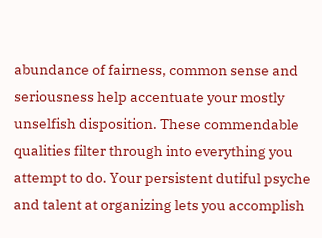abundance of fairness, common sense and seriousness help accentuate your mostly unselfish disposition. These commendable qualities filter through into everything you attempt to do. Your persistent dutiful psyche and talent at organizing lets you accomplish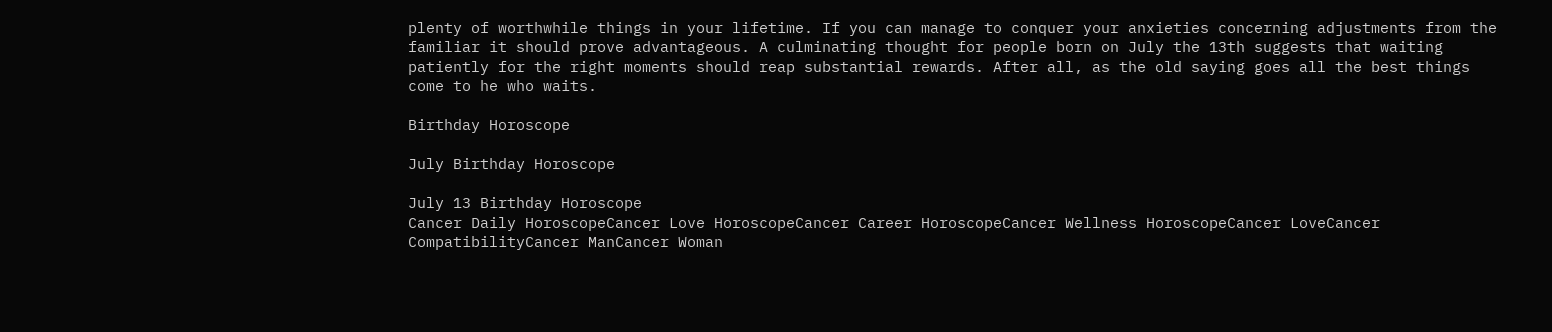plenty of worthwhile things in your lifetime. If you can manage to conquer your anxieties concerning adjustments from the familiar it should prove advantageous. A culminating thought for people born on July the 13th suggests that waiting patiently for the right moments should reap substantial rewards. After all, as the old saying goes all the best things come to he who waits.

Birthday Horoscope

July Birthday Horoscope

July 13 Birthday Horoscope
Cancer Daily HoroscopeCancer Love HoroscopeCancer Career HoroscopeCancer Wellness HoroscopeCancer LoveCancer CompatibilityCancer ManCancer Woman